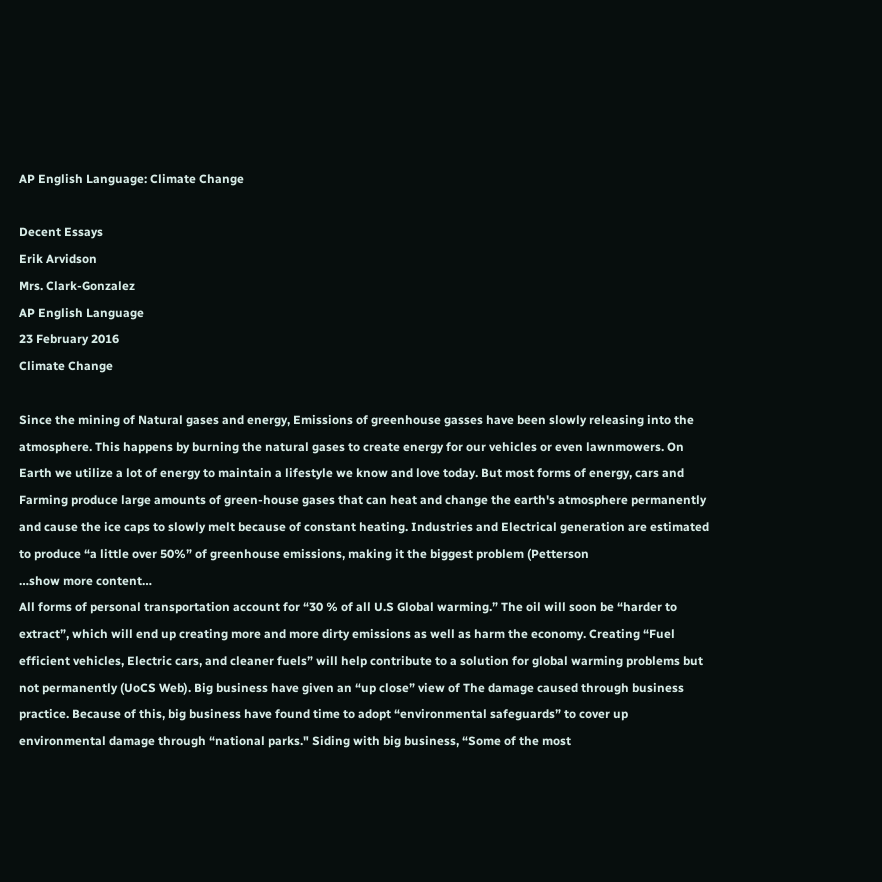AP English Language: Climate Change

Decent Essays
Erik Arvidson
Mrs. Clark-Gonzalez
AP English Language
23 February 2016
Climate Change

Since the mining of Natural gases and energy, Emissions of greenhouse gasses have been slowly releasing into the atmosphere. This happens by burning the natural gases to create energy for our vehicles or even lawnmowers. On Earth we utilize a lot of energy to maintain a lifestyle we know and love today. But most forms of energy, cars and Farming produce large amounts of green-house gases that can heat and change the earth's atmosphere permanently and cause the ice caps to slowly melt because of constant heating. Industries and Electrical generation are estimated to produce “a little over 50%” of greenhouse emissions, making it the biggest problem (Petterson
…show more content…
All forms of personal transportation account for “30 % of all U.S Global warming.” The oil will soon be “harder to extract”, which will end up creating more and more dirty emissions as well as harm the economy. Creating “Fuel efficient vehicles, Electric cars, and cleaner fuels” will help contribute to a solution for global warming problems but not permanently (UoCS Web). Big business have given an “up close” view of The damage caused through business practice. Because of this, big business have found time to adopt “environmental safeguards” to cover up environmental damage through “national parks." Siding with big business, “Some of the most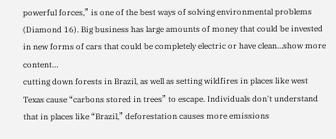powerful forces,” is one of the best ways of solving environmental problems (Diamond 16). Big business has large amounts of money that could be invested in new forms of cars that could be completely electric or have clean…show more content…
cutting down forests in Brazil, as well as setting wildfires in places like west Texas cause “carbons stored in trees” to escape. Individuals don't understand that in places like “Brazil,” deforestation causes more emissions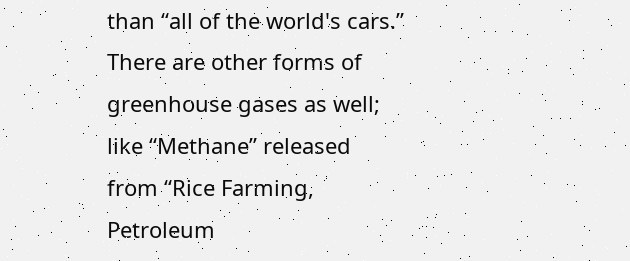than “all of the world's cars.” There are other forms of greenhouse gases as well; like “Methane” released from “Rice Farming, Petroleum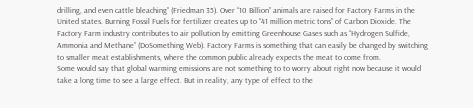drilling, and even cattle bleaching” (Friedman 35). Over “10 Billion” animals are raised for Factory Farms in the United states. Burning Fossil Fuels for fertilizer creates up to “41 million metric tons” of Carbon Dioxide. The Factory Farm industry contributes to air pollution by emitting Greenhouse Gases such as “Hydrogen Sulfide, Ammonia and Methane” (DoSomething Web). Factory Farms is something that can easily be changed by switching to smaller meat establishments, where the common public already expects the meat to come from.
Some would say that global warming emissions are not something to to worry about right now because it would take a long time to see a large effect. But in reality, any type of effect to the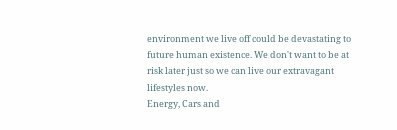environment we live off could be devastating to future human existence. We don't want to be at risk later just so we can live our extravagant lifestyles now.
Energy, Cars and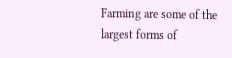Farming are some of the largest forms of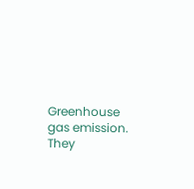Greenhouse gas emission. They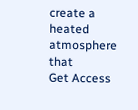create a heated atmosphere that
Get Access